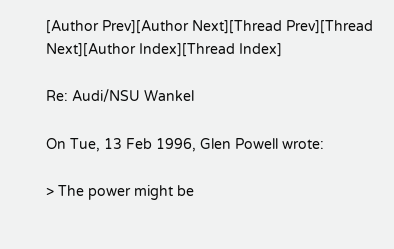[Author Prev][Author Next][Thread Prev][Thread Next][Author Index][Thread Index]

Re: Audi/NSU Wankel

On Tue, 13 Feb 1996, Glen Powell wrote:

> The power might be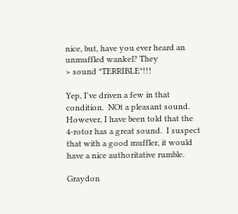nice, but, have you ever heard an unmuffled wankel? They
> sound *TERRIBLE*!!!

Yep, I've driven a few in that condition.  NOt a pleasant sound.
However, I have been told that the 4-rotor has a great sound.  I suspect
that with a good muffler, it would have a nice authoritative rumble.

Graydon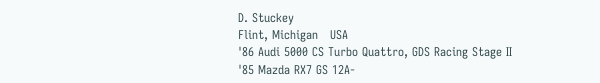D. Stuckey
Flint, Michigan   USA
'86 Audi 5000 CS Turbo Quattro, GDS Racing Stage II
'85 Mazda RX7 GS 12A-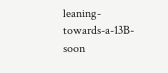leaning-towards-a-13B-soon